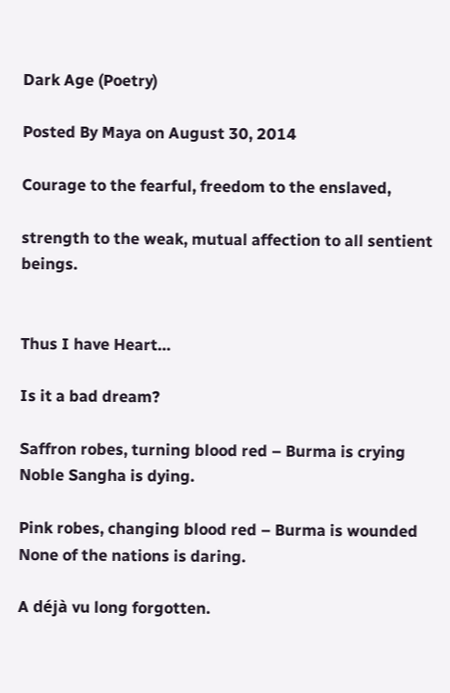Dark Age (Poetry)

Posted By Maya on August 30, 2014

Courage to the fearful, freedom to the enslaved,

strength to the weak, mutual affection to all sentient beings.


Thus I have Heart…

Is it a bad dream?

Saffron robes, turning blood red – Burma is crying
Noble Sangha is dying.

Pink robes, changing blood red – Burma is wounded
None of the nations is daring.

A déjà vu long forgotten.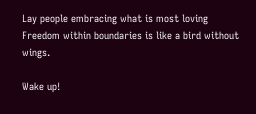Lay people embracing what is most loving
Freedom within boundaries is like a bird without wings.

Wake up!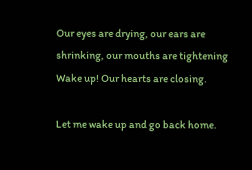Our eyes are drying, our ears are shrinking, our mouths are tightening
Wake up! Our hearts are closing.

Let me wake up and go back home.